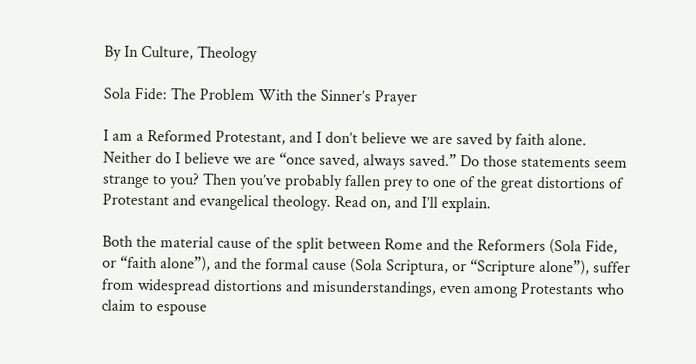By In Culture, Theology

Sola Fide: The Problem With the Sinner’s Prayer

I am a Reformed Protestant, and I don’t believe we are saved by faith alone. Neither do I believe we are “once saved, always saved.” Do those statements seem strange to you? Then you’ve probably fallen prey to one of the great distortions of Protestant and evangelical theology. Read on, and I’ll explain.

Both the material cause of the split between Rome and the Reformers (Sola Fide, or “faith alone”), and the formal cause (Sola Scriptura, or “Scripture alone”), suffer from widespread distortions and misunderstandings, even among Protestants who claim to espouse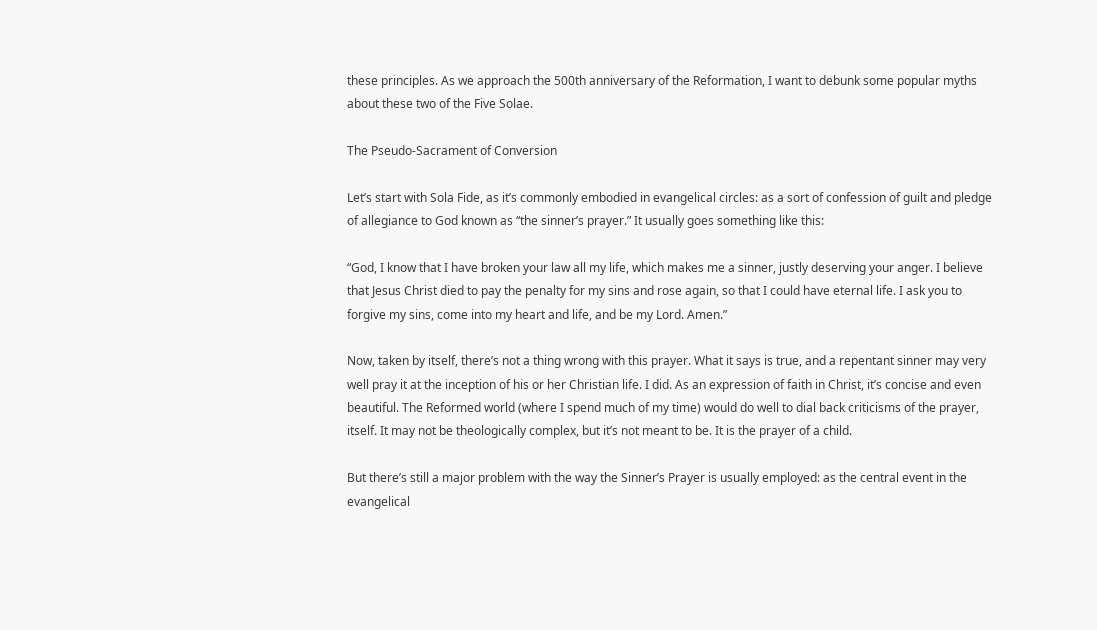these principles. As we approach the 500th anniversary of the Reformation, I want to debunk some popular myths about these two of the Five Solae.

The Pseudo-Sacrament of Conversion

Let’s start with Sola Fide, as it’s commonly embodied in evangelical circles: as a sort of confession of guilt and pledge of allegiance to God known as “the sinner’s prayer.” It usually goes something like this:

“God, I know that I have broken your law all my life, which makes me a sinner, justly deserving your anger. I believe that Jesus Christ died to pay the penalty for my sins and rose again, so that I could have eternal life. I ask you to forgive my sins, come into my heart and life, and be my Lord. Amen.”

Now, taken by itself, there’s not a thing wrong with this prayer. What it says is true, and a repentant sinner may very well pray it at the inception of his or her Christian life. I did. As an expression of faith in Christ, it’s concise and even beautiful. The Reformed world (where I spend much of my time) would do well to dial back criticisms of the prayer, itself. It may not be theologically complex, but it’s not meant to be. It is the prayer of a child.

But there’s still a major problem with the way the Sinner’s Prayer is usually employed: as the central event in the evangelical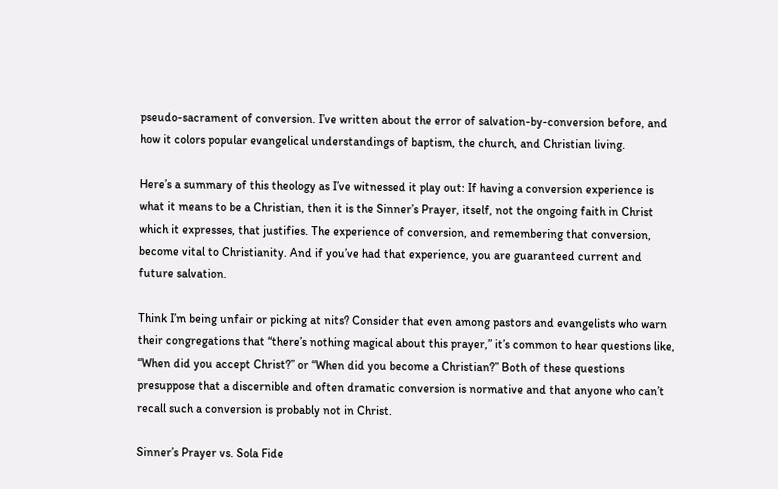pseudo-sacrament of conversion. I’ve written about the error of salvation-by-conversion before, and how it colors popular evangelical understandings of baptism, the church, and Christian living.

Here’s a summary of this theology as I’ve witnessed it play out: If having a conversion experience is what it means to be a Christian, then it is the Sinner’s Prayer, itself, not the ongoing faith in Christ which it expresses, that justifies. The experience of conversion, and remembering that conversion, become vital to Christianity. And if you’ve had that experience, you are guaranteed current and future salvation.

Think I’m being unfair or picking at nits? Consider that even among pastors and evangelists who warn their congregations that “there’s nothing magical about this prayer,” it’s common to hear questions like, “When did you accept Christ?” or “When did you become a Christian?” Both of these questions presuppose that a discernible and often dramatic conversion is normative and that anyone who can’t recall such a conversion is probably not in Christ.

Sinner’s Prayer vs. Sola Fide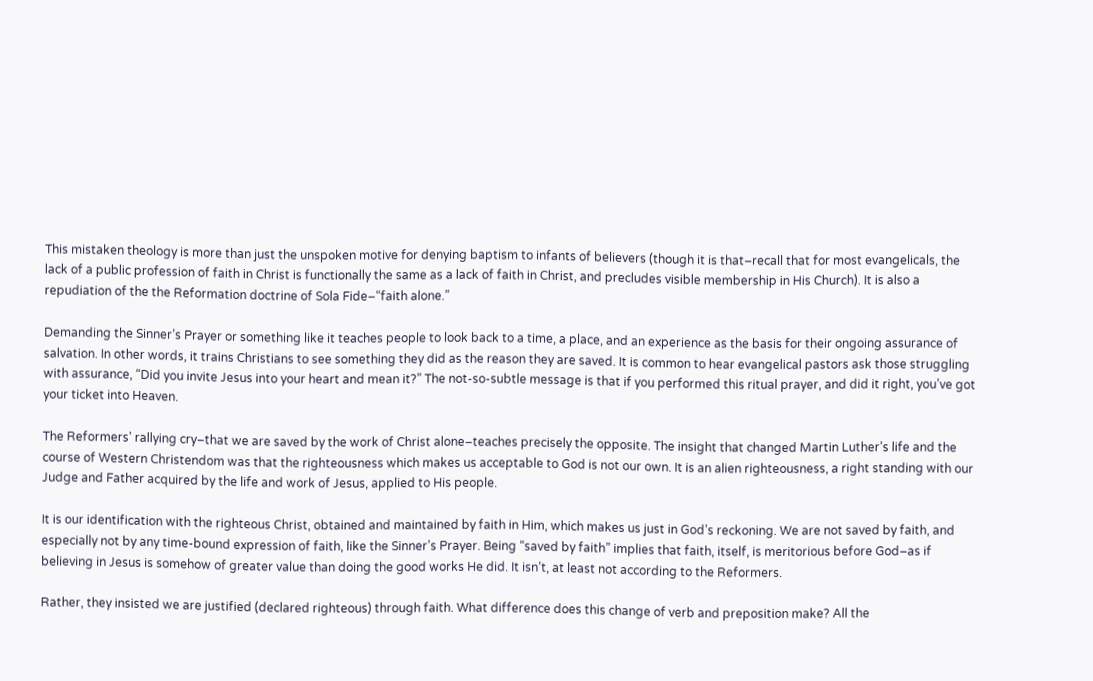This mistaken theology is more than just the unspoken motive for denying baptism to infants of believers (though it is that–recall that for most evangelicals, the lack of a public profession of faith in Christ is functionally the same as a lack of faith in Christ, and precludes visible membership in His Church). It is also a repudiation of the the Reformation doctrine of Sola Fide–“faith alone.”

Demanding the Sinner’s Prayer or something like it teaches people to look back to a time, a place, and an experience as the basis for their ongoing assurance of salvation. In other words, it trains Christians to see something they did as the reason they are saved. It is common to hear evangelical pastors ask those struggling with assurance, “Did you invite Jesus into your heart and mean it?” The not-so-subtle message is that if you performed this ritual prayer, and did it right, you’ve got your ticket into Heaven.

The Reformers’ rallying cry–that we are saved by the work of Christ alone–teaches precisely the opposite. The insight that changed Martin Luther’s life and the course of Western Christendom was that the righteousness which makes us acceptable to God is not our own. It is an alien righteousness, a right standing with our Judge and Father acquired by the life and work of Jesus, applied to His people.

It is our identification with the righteous Christ, obtained and maintained by faith in Him, which makes us just in God’s reckoning. We are not saved by faith, and especially not by any time-bound expression of faith, like the Sinner’s Prayer. Being “saved by faith” implies that faith, itself, is meritorious before God–as if believing in Jesus is somehow of greater value than doing the good works He did. It isn’t, at least not according to the Reformers.

Rather, they insisted we are justified (declared righteous) through faith. What difference does this change of verb and preposition make? All the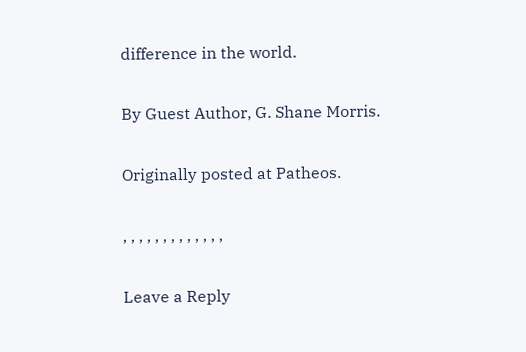difference in the world.

By Guest Author, G. Shane Morris.

Originally posted at Patheos.

, , , , , , , , , , , , ,

Leave a Reply